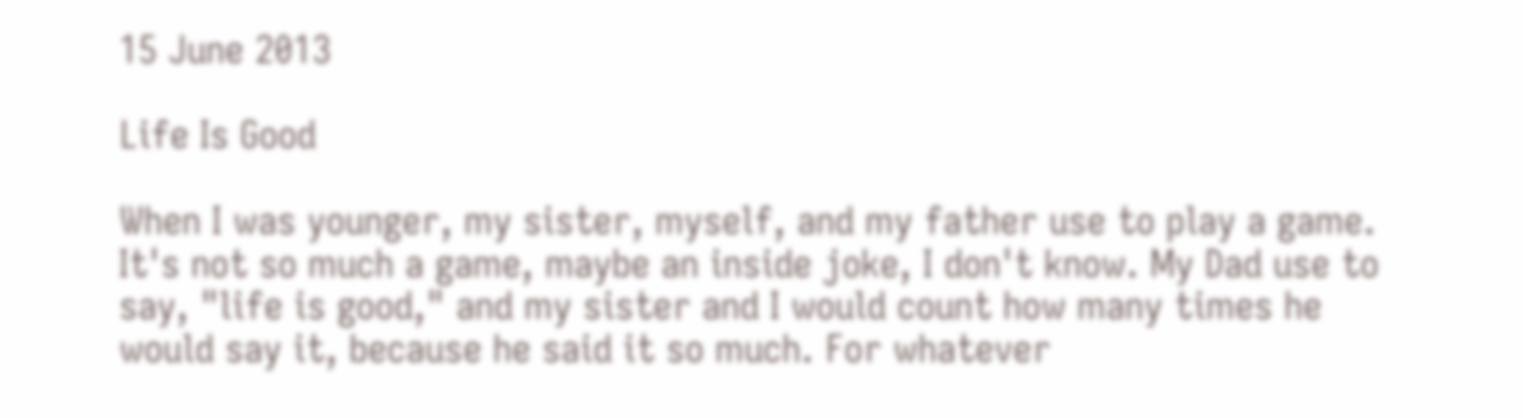15 June 2013

Life Is Good

When I was younger, my sister, myself, and my father use to play a game. It's not so much a game, maybe an inside joke, I don't know. My Dad use to say, "life is good," and my sister and I would count how many times he would say it, because he said it so much. For whatever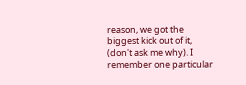reason, we got the biggest kick out of it, (don't ask me why). I remember one particular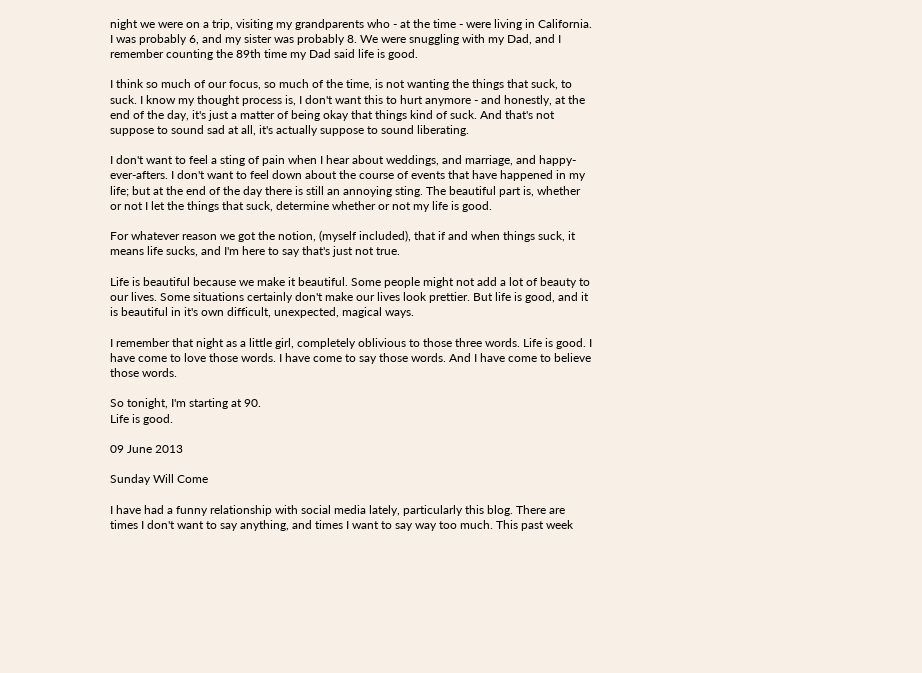night we were on a trip, visiting my grandparents who - at the time - were living in California. I was probably 6, and my sister was probably 8. We were snuggling with my Dad, and I remember counting the 89th time my Dad said life is good.

I think so much of our focus, so much of the time, is not wanting the things that suck, to suck. I know my thought process is, I don't want this to hurt anymore - and honestly, at the end of the day, it's just a matter of being okay that things kind of suck. And that's not suppose to sound sad at all, it's actually suppose to sound liberating.

I don't want to feel a sting of pain when I hear about weddings, and marriage, and happy-ever-afters. I don't want to feel down about the course of events that have happened in my life; but at the end of the day there is still an annoying sting. The beautiful part is, whether or not I let the things that suck, determine whether or not my life is good.

For whatever reason we got the notion, (myself included), that if and when things suck, it means life sucks, and I'm here to say that's just not true.

Life is beautiful because we make it beautiful. Some people might not add a lot of beauty to our lives. Some situations certainly don't make our lives look prettier. But life is good, and it is beautiful in it's own difficult, unexpected, magical ways.

I remember that night as a little girl, completely oblivious to those three words. Life is good. I have come to love those words. I have come to say those words. And I have come to believe those words.

So tonight, I'm starting at 90.
Life is good.

09 June 2013

Sunday Will Come

I have had a funny relationship with social media lately, particularly this blog. There are times I don't want to say anything, and times I want to say way too much. This past week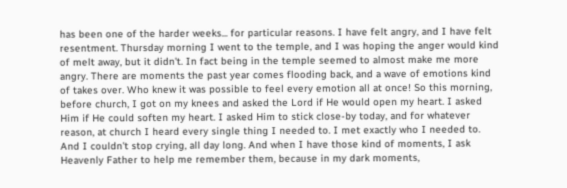has been one of the harder weeks... for particular reasons. I have felt angry, and I have felt resentment. Thursday morning I went to the temple, and I was hoping the anger would kind of melt away, but it didn't. In fact being in the temple seemed to almost make me more angry. There are moments the past year comes flooding back, and a wave of emotions kind of takes over. Who knew it was possible to feel every emotion all at once! So this morning, before church, I got on my knees and asked the Lord if He would open my heart. I asked Him if He could soften my heart. I asked Him to stick close-by today, and for whatever reason, at church I heard every single thing I needed to. I met exactly who I needed to. And I couldn't stop crying, all day long. And when I have those kind of moments, I ask Heavenly Father to help me remember them, because in my dark moments,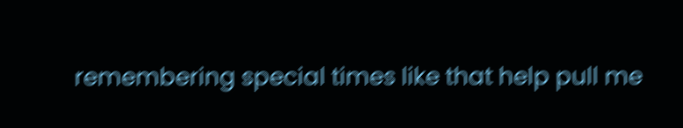remembering special times like that help pull me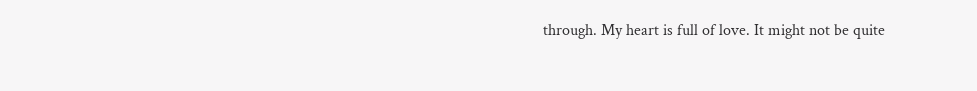through. My heart is full of love. It might not be quite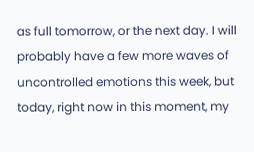as full tomorrow, or the next day. I will probably have a few more waves of uncontrolled emotions this week, but today, right now in this moment, my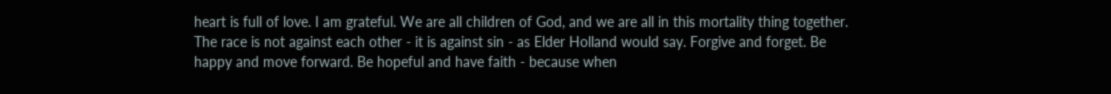heart is full of love. I am grateful. We are all children of God, and we are all in this mortality thing together. The race is not against each other - it is against sin - as Elder Holland would say. Forgive and forget. Be happy and move forward. Be hopeful and have faith - because when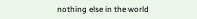nothing else in the world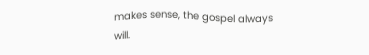makes sense, the gospel always will.